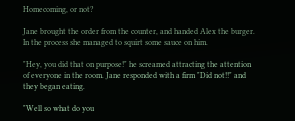Homecoming, or not?

Jane brought the order from the counter, and handed Alex the burger. In the process she managed to squirt some sauce on him.

"Hey, you did that on purpose!" he screamed attracting the attention of everyone in the room. Jane responded with a firm "Did not!!" and they began eating.

"Well so what do you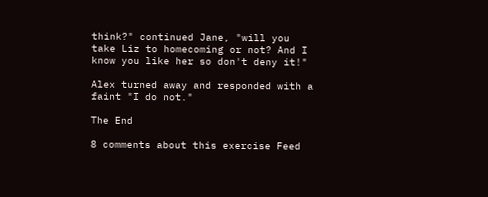think?" continued Jane, "will you take Liz to homecoming or not? And I know you like her so don't deny it!"

Alex turned away and responded with a faint "I do not."

The End

8 comments about this exercise Feed